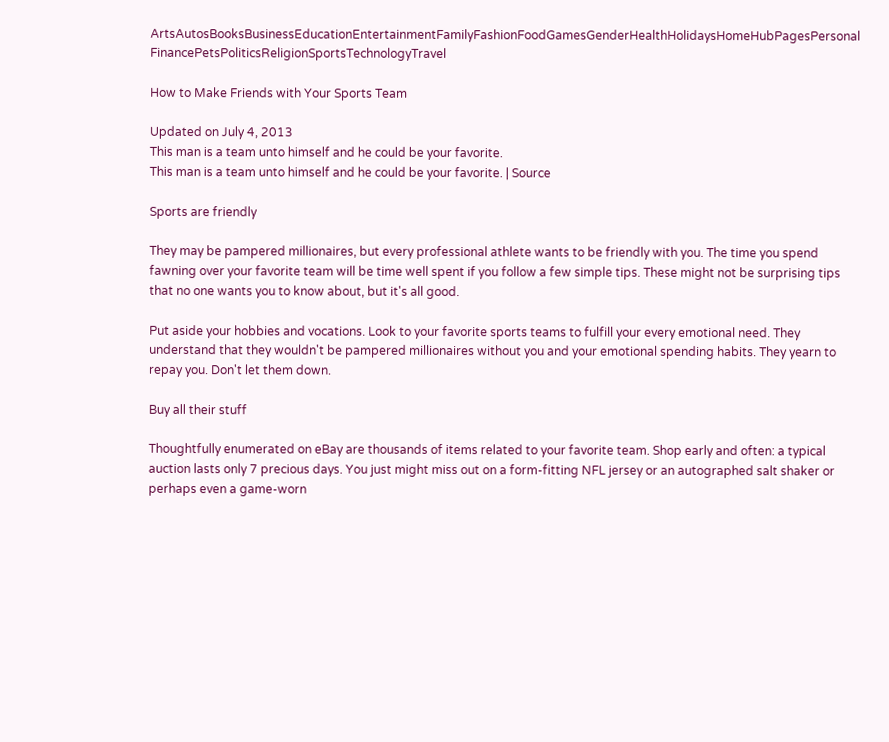ArtsAutosBooksBusinessEducationEntertainmentFamilyFashionFoodGamesGenderHealthHolidaysHomeHubPagesPersonal FinancePetsPoliticsReligionSportsTechnologyTravel

How to Make Friends with Your Sports Team

Updated on July 4, 2013
This man is a team unto himself and he could be your favorite.
This man is a team unto himself and he could be your favorite. | Source

Sports are friendly

They may be pampered millionaires, but every professional athlete wants to be friendly with you. The time you spend fawning over your favorite team will be time well spent if you follow a few simple tips. These might not be surprising tips that no one wants you to know about, but it's all good.

Put aside your hobbies and vocations. Look to your favorite sports teams to fulfill your every emotional need. They understand that they wouldn't be pampered millionaires without you and your emotional spending habits. They yearn to repay you. Don't let them down.

Buy all their stuff

Thoughtfully enumerated on eBay are thousands of items related to your favorite team. Shop early and often: a typical auction lasts only 7 precious days. You just might miss out on a form-fitting NFL jersey or an autographed salt shaker or perhaps even a game-worn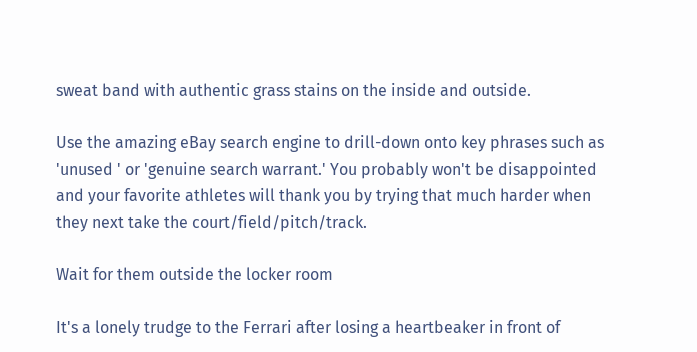sweat band with authentic grass stains on the inside and outside.

Use the amazing eBay search engine to drill-down onto key phrases such as 'unused ' or 'genuine search warrant.' You probably won't be disappointed and your favorite athletes will thank you by trying that much harder when they next take the court/field/pitch/track.

Wait for them outside the locker room

It's a lonely trudge to the Ferrari after losing a heartbeaker in front of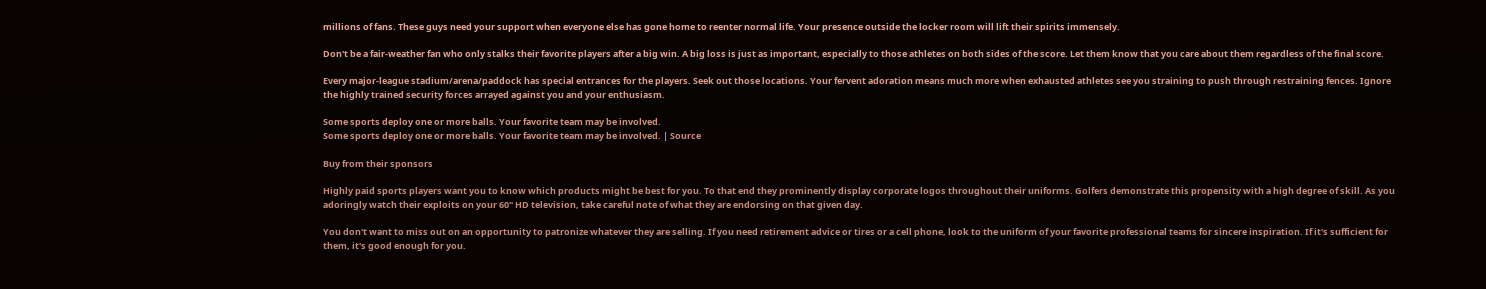millions of fans. These guys need your support when everyone else has gone home to reenter normal life. Your presence outside the locker room will lift their spirits immensely.

Don't be a fair-weather fan who only stalks their favorite players after a big win. A big loss is just as important, especially to those athletes on both sides of the score. Let them know that you care about them regardless of the final score.

Every major-league stadium/arena/paddock has special entrances for the players. Seek out those locations. Your fervent adoration means much more when exhausted athletes see you straining to push through restraining fences. Ignore the highly trained security forces arrayed against you and your enthusiasm.

Some sports deploy one or more balls. Your favorite team may be involved.
Some sports deploy one or more balls. Your favorite team may be involved. | Source

Buy from their sponsors

Highly paid sports players want you to know which products might be best for you. To that end they prominently display corporate logos throughout their uniforms. Golfers demonstrate this propensity with a high degree of skill. As you adoringly watch their exploits on your 60" HD television, take careful note of what they are endorsing on that given day.

You don't want to miss out on an opportunity to patronize whatever they are selling. If you need retirement advice or tires or a cell phone, look to the uniform of your favorite professional teams for sincere inspiration. If it's sufficient for them, it's good enough for you.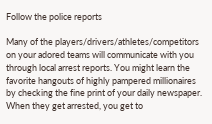Follow the police reports

Many of the players/drivers/athletes/competitors on your adored teams will communicate with you through local arrest reports. You might learn the favorite hangouts of highly pampered millionaires by checking the fine print of your daily newspaper. When they get arrested, you get to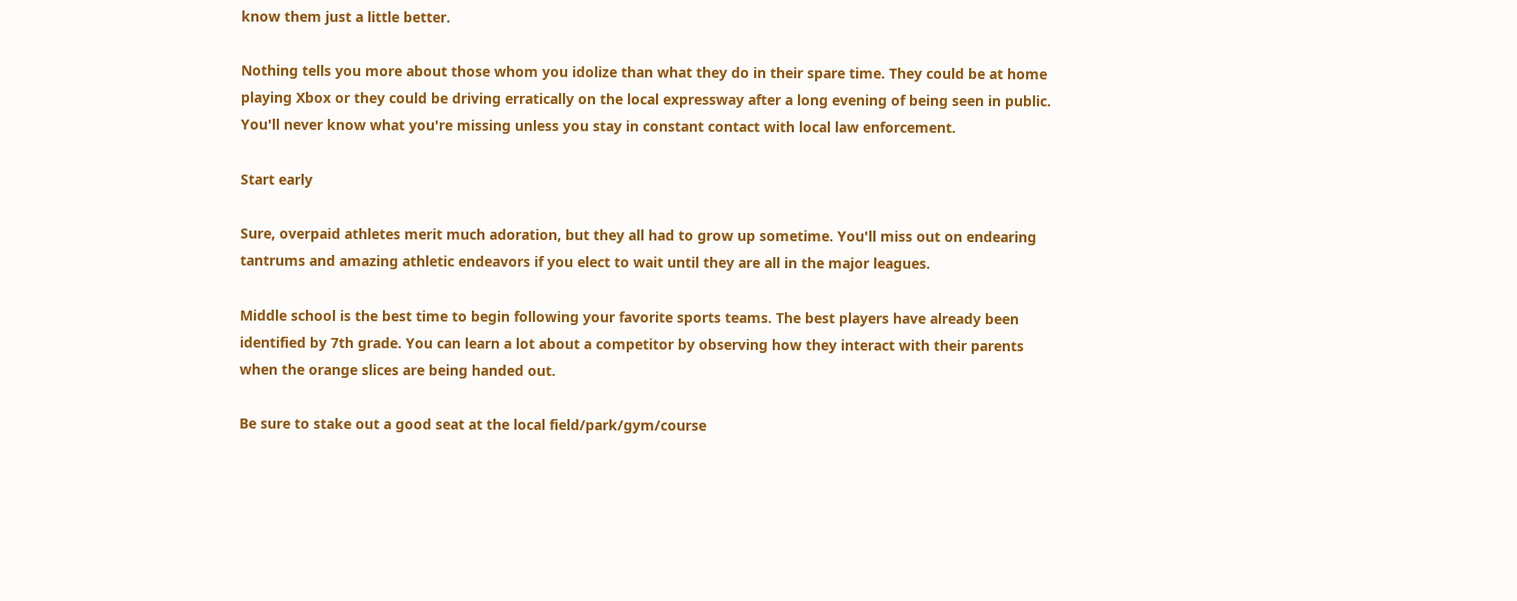know them just a little better.

Nothing tells you more about those whom you idolize than what they do in their spare time. They could be at home playing Xbox or they could be driving erratically on the local expressway after a long evening of being seen in public. You'll never know what you're missing unless you stay in constant contact with local law enforcement.

Start early

Sure, overpaid athletes merit much adoration, but they all had to grow up sometime. You'll miss out on endearing tantrums and amazing athletic endeavors if you elect to wait until they are all in the major leagues.

Middle school is the best time to begin following your favorite sports teams. The best players have already been identified by 7th grade. You can learn a lot about a competitor by observing how they interact with their parents when the orange slices are being handed out.

Be sure to stake out a good seat at the local field/park/gym/course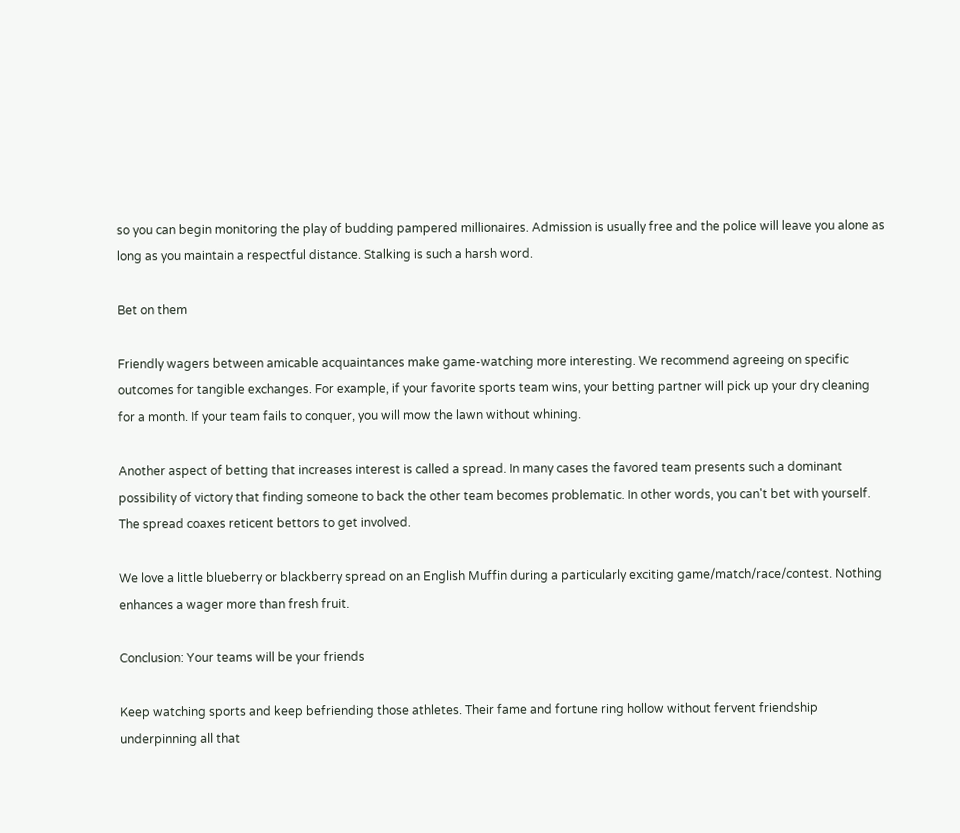so you can begin monitoring the play of budding pampered millionaires. Admission is usually free and the police will leave you alone as long as you maintain a respectful distance. Stalking is such a harsh word.

Bet on them

Friendly wagers between amicable acquaintances make game-watching more interesting. We recommend agreeing on specific outcomes for tangible exchanges. For example, if your favorite sports team wins, your betting partner will pick up your dry cleaning for a month. If your team fails to conquer, you will mow the lawn without whining.

Another aspect of betting that increases interest is called a spread. In many cases the favored team presents such a dominant possibility of victory that finding someone to back the other team becomes problematic. In other words, you can't bet with yourself. The spread coaxes reticent bettors to get involved.

We love a little blueberry or blackberry spread on an English Muffin during a particularly exciting game/match/race/contest. Nothing enhances a wager more than fresh fruit.

Conclusion: Your teams will be your friends

Keep watching sports and keep befriending those athletes. Their fame and fortune ring hollow without fervent friendship underpinning all that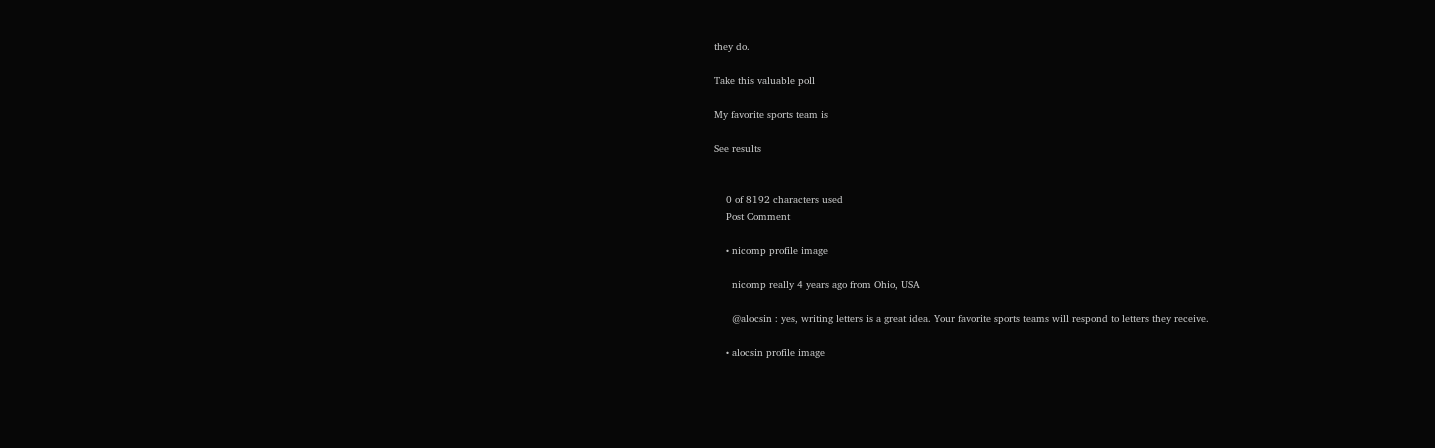they do.

Take this valuable poll

My favorite sports team is

See results


    0 of 8192 characters used
    Post Comment

    • nicomp profile image

      nicomp really 4 years ago from Ohio, USA

      @alocsin : yes, writing letters is a great idea. Your favorite sports teams will respond to letters they receive.

    • alocsin profile image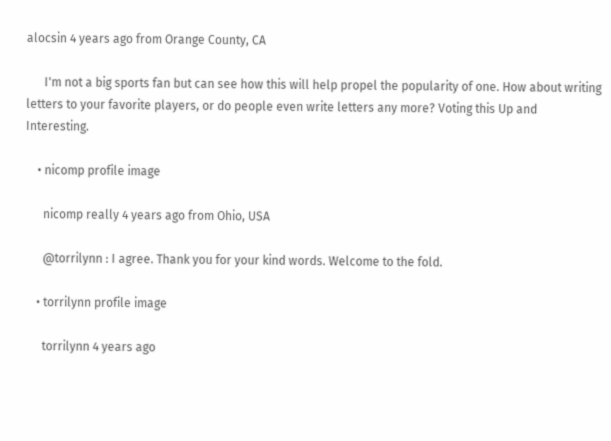alocsin 4 years ago from Orange County, CA

      I'm not a big sports fan but can see how this will help propel the popularity of one. How about writing letters to your favorite players, or do people even write letters any more? Voting this Up and Interesting.

    • nicomp profile image

      nicomp really 4 years ago from Ohio, USA

      @torrilynn : I agree. Thank you for your kind words. Welcome to the fold.

    • torrilynn profile image

      torrilynn 4 years ago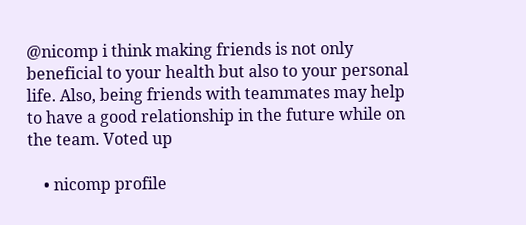@nicomp i think making friends is not only beneficial to your health but also to your personal life. Also, being friends with teammates may help to have a good relationship in the future while on the team. Voted up

    • nicomp profile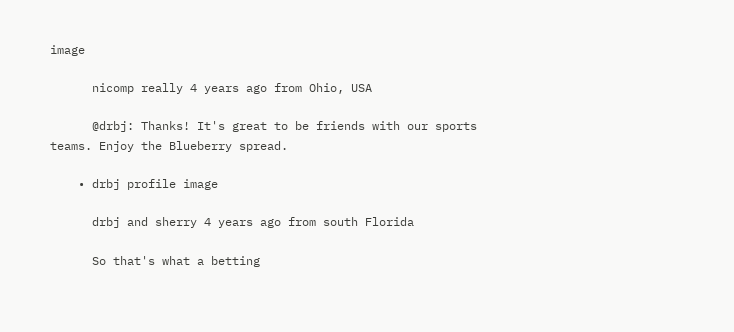image

      nicomp really 4 years ago from Ohio, USA

      @drbj: Thanks! It's great to be friends with our sports teams. Enjoy the Blueberry spread.

    • drbj profile image

      drbj and sherry 4 years ago from south Florida

      So that's what a betting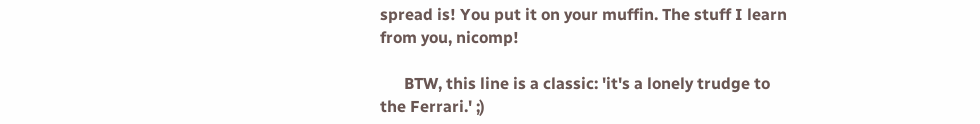spread is! You put it on your muffin. The stuff I learn from you, nicomp!

      BTW, this line is a classic: 'it's a lonely trudge to the Ferrari.' ;)